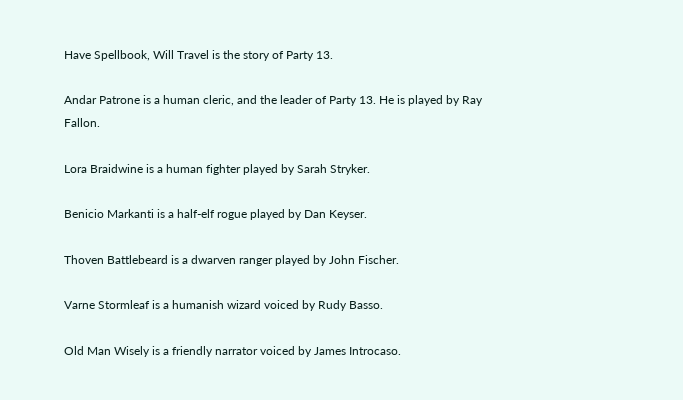Have Spellbook, Will Travel is the story of Party 13.

Andar Patrone is a human cleric, and the leader of Party 13. He is played by Ray Fallon.

Lora Braidwine is a human fighter played by Sarah Stryker.

Benicio Markanti is a half-elf rogue played by Dan Keyser.

Thoven Battlebeard is a dwarven ranger played by John Fischer.

Varne Stormleaf is a humanish wizard voiced by Rudy Basso.

Old Man Wisely is a friendly narrator voiced by James Introcaso.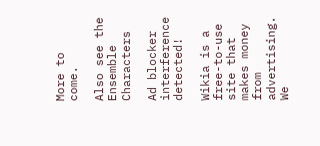More to come.

Also see the Ensemble Characters

Ad blocker interference detected!

Wikia is a free-to-use site that makes money from advertising. We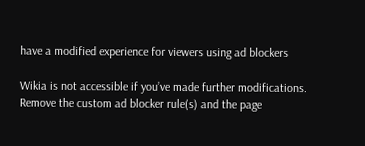have a modified experience for viewers using ad blockers

Wikia is not accessible if you’ve made further modifications. Remove the custom ad blocker rule(s) and the page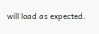will load as expected.